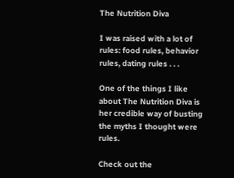The Nutrition Diva

I was raised with a lot of rules: food rules, behavior rules, dating rules . . .

One of the things I like about The Nutrition Diva is her credible way of busting the myths I thought were rules.

Check out the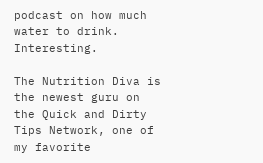podcast on how much water to drink. Interesting.

The Nutrition Diva is the newest guru on the Quick and Dirty Tips Network, one of my favorite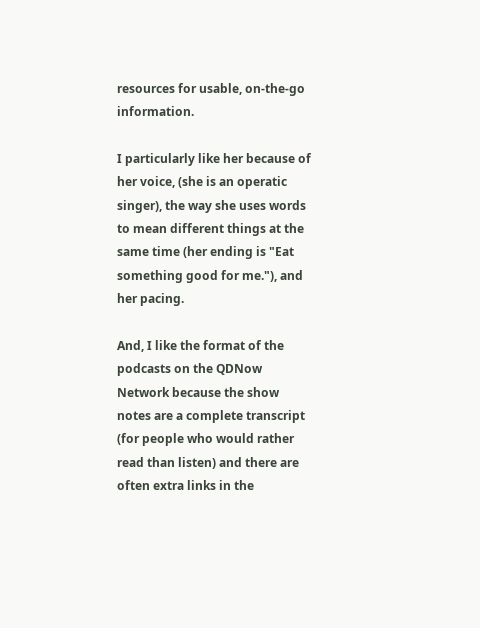resources for usable, on-the-go information.

I particularly like her because of her voice, (she is an operatic singer), the way she uses words to mean different things at the same time (her ending is "Eat something good for me."), and her pacing.

And, I like the format of the podcasts on the QDNow Network because the show notes are a complete transcript (for people who would rather read than listen) and there are often extra links in the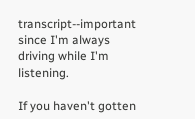transcript--important since I'm always driving while I'm listening.

If you haven't gotten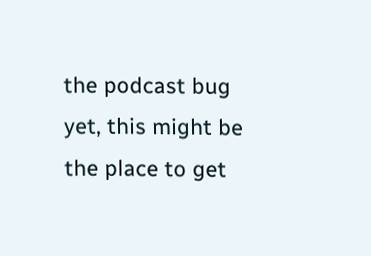the podcast bug yet, this might be the place to get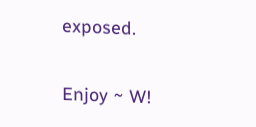exposed.

Enjoy ~ W!